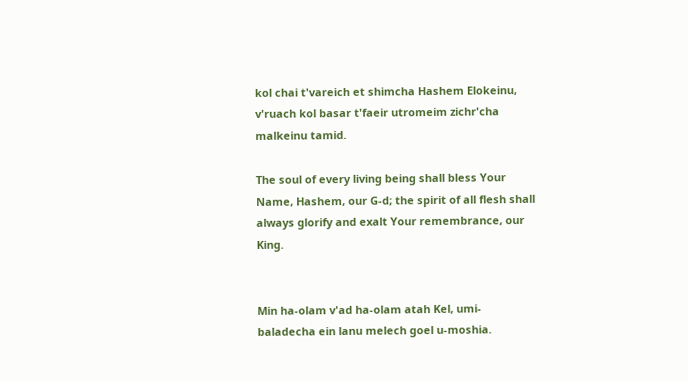kol chai t'vareich et shimcha Hashem Elokeinu, v'ruach kol basar t'faeir utromeim zichr'cha malkeinu tamid.

The soul of every living being shall bless Your Name, Hashem, our G-d; the spirit of all flesh shall always glorify and exalt Your remembrance, our King.


Min ha-olam v'ad ha-olam atah Kel, umi-baladecha ein lanu melech goel u-moshia.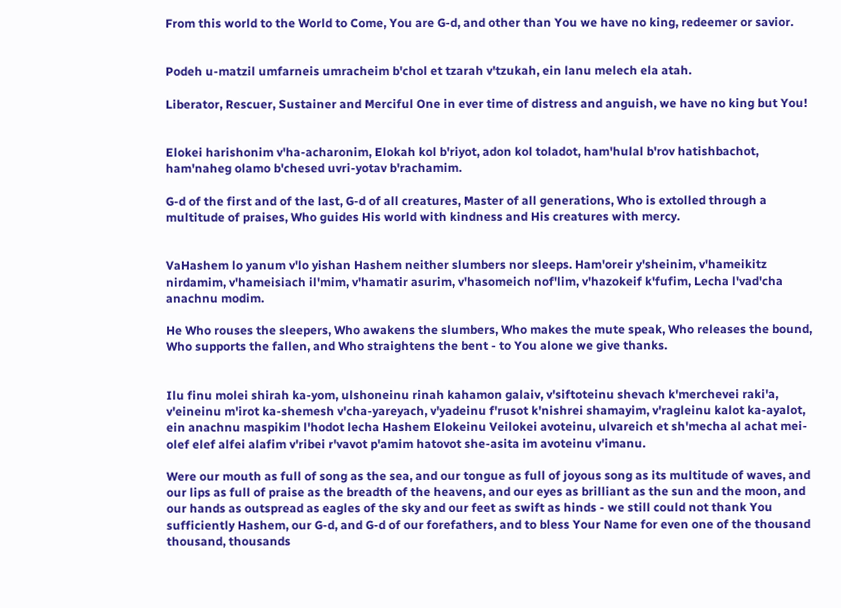From this world to the World to Come, You are G-d, and other than You we have no king, redeemer or savior.


Podeh u-matzil umfarneis umracheim b'chol et tzarah v'tzukah, ein lanu melech ela atah.

Liberator, Rescuer, Sustainer and Merciful One in ever time of distress and anguish, we have no king but You!


Elokei harishonim v'ha-acharonim, Elokah kol b'riyot, adon kol toladot, ham'hulal b'rov hatishbachot, ham'naheg olamo b'chesed uvri-yotav b'rachamim.

G-d of the first and of the last, G-d of all creatures, Master of all generations, Who is extolled through a multitude of praises, Who guides His world with kindness and His creatures with mercy.


VaHashem lo yanum v'lo yishan Hashem neither slumbers nor sleeps. Ham'oreir y'sheinim, v'hameikitz nirdamim, v'hameisiach il'mim, v'hamatir asurim, v'hasomeich nof'lim, v'hazokeif k'fufim, Lecha l'vad'cha anachnu modim.

He Who rouses the sleepers, Who awakens the slumbers, Who makes the mute speak, Who releases the bound, Who supports the fallen, and Who straightens the bent - to You alone we give thanks.


Ilu finu molei shirah ka-yom, ulshoneinu rinah kahamon galaiv, v'siftoteinu shevach k'merchevei raki'a, v'eineinu m'irot ka-shemesh v'cha-yareyach, v'yadeinu f'rusot k'nishrei shamayim, v'ragleinu kalot ka-ayalot, ein anachnu maspikim l'hodot lecha Hashem Elokeinu Veilokei avoteinu, ulvareich et sh'mecha al achat mei-olef elef alfei alafim v'ribei r'vavot p'amim hatovot she-asita im avoteinu v'imanu.

Were our mouth as full of song as the sea, and our tongue as full of joyous song as its multitude of waves, and our lips as full of praise as the breadth of the heavens, and our eyes as brilliant as the sun and the moon, and our hands as outspread as eagles of the sky and our feet as swift as hinds - we still could not thank You sufficiently Hashem, our G-d, and G-d of our forefathers, and to bless Your Name for even one of the thousand thousand, thousands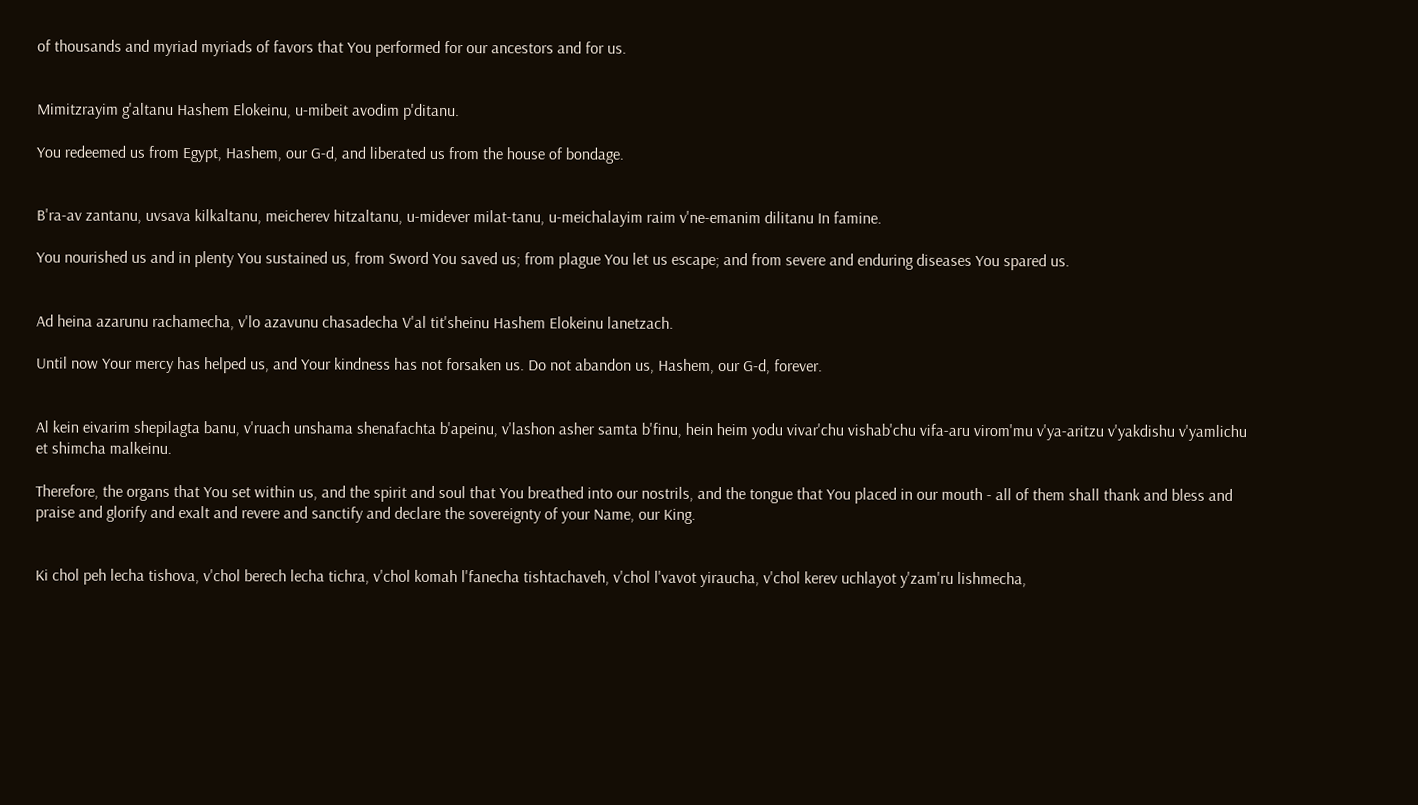of thousands and myriad myriads of favors that You performed for our ancestors and for us.


Mimitzrayim g'altanu Hashem Elokeinu, u-mibeit avodim p'ditanu.

You redeemed us from Egypt, Hashem, our G-d, and liberated us from the house of bondage.


B'ra-av zantanu, uvsava kilkaltanu, meicherev hitzaltanu, u-midever milat-tanu, u-meichalayim raim v'ne-emanim dilitanu In famine.

You nourished us and in plenty You sustained us, from Sword You saved us; from plague You let us escape; and from severe and enduring diseases You spared us.


Ad heina azarunu rachamecha, v'lo azavunu chasadecha V'al tit'sheinu Hashem Elokeinu lanetzach.

Until now Your mercy has helped us, and Your kindness has not forsaken us. Do not abandon us, Hashem, our G-d, forever.


Al kein eivarim shepilagta banu, v'ruach unshama shenafachta b'apeinu, v'lashon asher samta b'finu, hein heim yodu vivar'chu vishab'chu vifa-aru virom'mu v'ya-aritzu v'yakdishu v'yamlichu et shimcha malkeinu.

Therefore, the organs that You set within us, and the spirit and soul that You breathed into our nostrils, and the tongue that You placed in our mouth - all of them shall thank and bless and praise and glorify and exalt and revere and sanctify and declare the sovereignty of your Name, our King.


Ki chol peh lecha tishova, v'chol berech lecha tichra, v'chol komah l'fanecha tishtachaveh, v'chol l'vavot yiraucha, v'chol kerev uchlayot y'zam'ru lishmecha,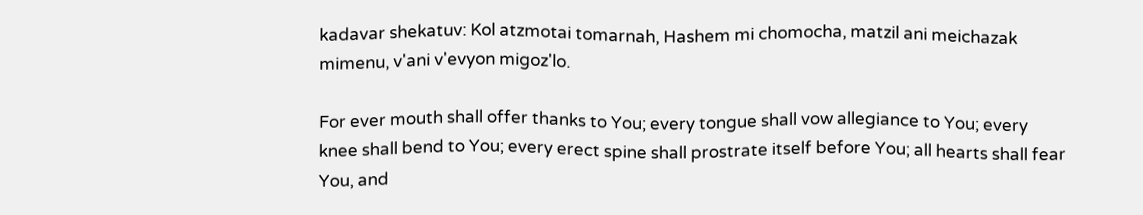kadavar shekatuv: Kol atzmotai tomarnah, Hashem mi chomocha, matzil ani meichazak mimenu, v'ani v'evyon migoz'lo.

For ever mouth shall offer thanks to You; every tongue shall vow allegiance to You; every knee shall bend to You; every erect spine shall prostrate itself before You; all hearts shall fear You, and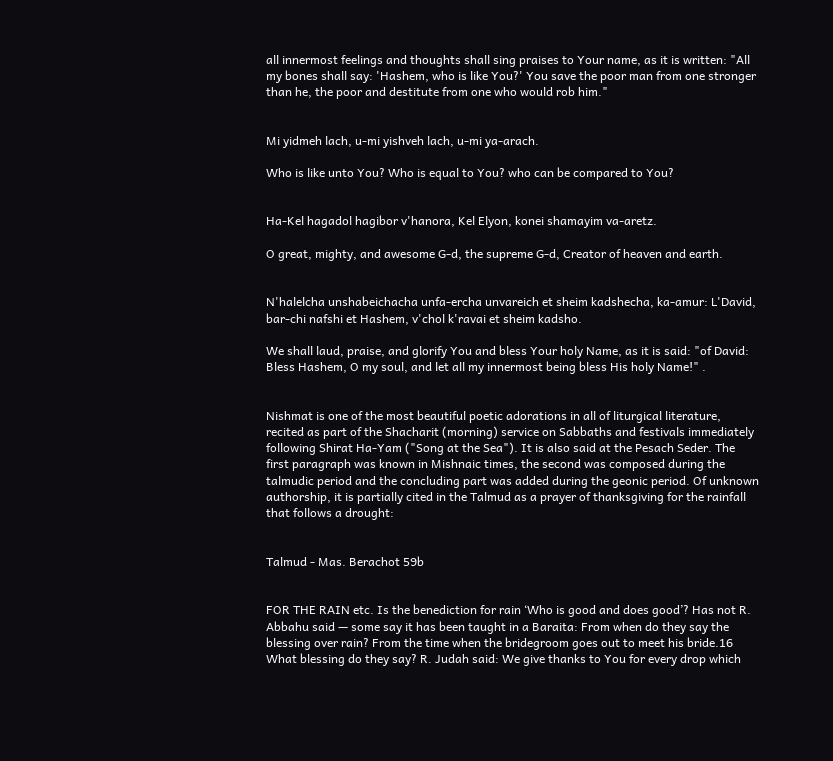all innermost feelings and thoughts shall sing praises to Your name, as it is written: "All my bones shall say: 'Hashem, who is like You?' You save the poor man from one stronger than he, the poor and destitute from one who would rob him."


Mi yidmeh lach, u-mi yishveh lach, u-mi ya-arach.

Who is like unto You? Who is equal to You? who can be compared to You?


Ha-Kel hagadol hagibor v'hanora, Kel Elyon, konei shamayim va-aretz.

O great, mighty, and awesome G-d, the supreme G-d, Creator of heaven and earth.


N'halelcha unshabeichacha unfa-ercha unvareich et sheim kadshecha, ka-amur: L'David, bar-chi nafshi et Hashem, v'chol k'ravai et sheim kadsho.

We shall laud, praise, and glorify You and bless Your holy Name, as it is said: "of David: Bless Hashem, O my soul, and let all my innermost being bless His holy Name!" .


Nishmat is one of the most beautiful poetic adorations in all of liturgical literature, recited as part of the Shacharit (morning) service on Sabbaths and festivals immediately following Shirat Ha-Yam ("Song at the Sea"). It is also said at the Pesach Seder. The first paragraph was known in Mishnaic times, the second was composed during the talmudic period and the concluding part was added during the geonic period. Of unknown authorship, it is partially cited in the Talmud as a prayer of thanksgiving for the rainfall that follows a drought:


Talmud - Mas. Berachot 59b


FOR THE RAIN etc. Is the benediction for rain ‘Who is good and does good’? Has not R. Abbahu said — some say it has been taught in a Baraita: From when do they say the blessing over rain? From the time when the bridegroom goes out to meet his bride.16 What blessing do they say? R. Judah said: We give thanks to You for every drop which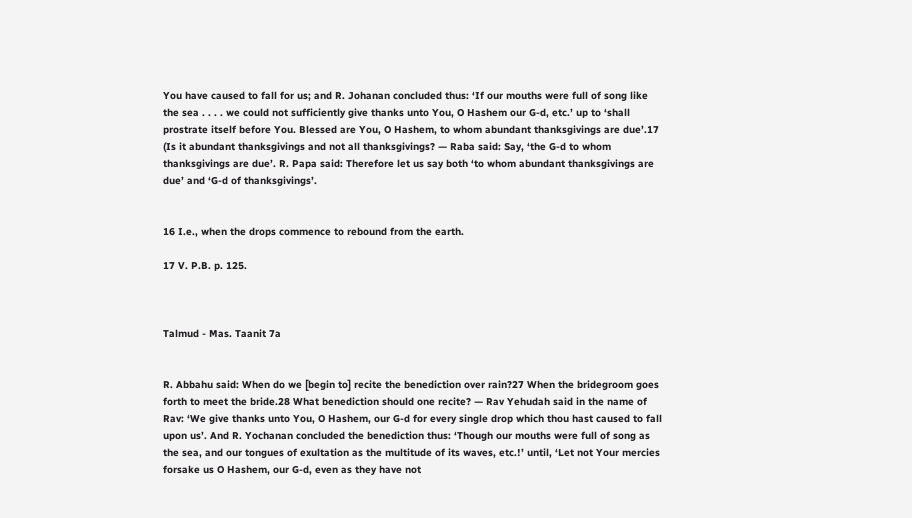You have caused to fall for us; and R. Johanan concluded thus: ‘If our mouths were full of song like the sea . . . . we could not sufficiently give thanks unto You, O Hashem our G-d, etc.’ up to ‘shall prostrate itself before You. Blessed are You, O Hashem, to whom abundant thanksgivings are due’.17 (Is it abundant thanksgivings and not all thanksgivings? — Raba said: Say, ‘the G-d to whom thanksgivings are due’. R. Papa said: Therefore let us say both ‘to whom abundant thanksgivings are due’ and ‘G-d of thanksgivings’.


16 I.e., when the drops commence to rebound from the earth.

17 V. P.B. p. 125.



Talmud - Mas. Taanit 7a


R. Abbahu said: When do we [begin to] recite the benediction over rain?27 When the bridegroom goes forth to meet the bride.28 What benediction should one recite? — Rav Yehudah said in the name of Rav: ‘We give thanks unto You, O Hashem, our G-d for every single drop which thou hast caused to fall upon us’. And R. Yochanan concluded the benediction thus: ‘Though our mouths were full of song as the sea, and our tongues of exultation as the multitude of its waves, etc.!’ until, ‘Let not Your mercies forsake us O Hashem, our G-d, even as they have not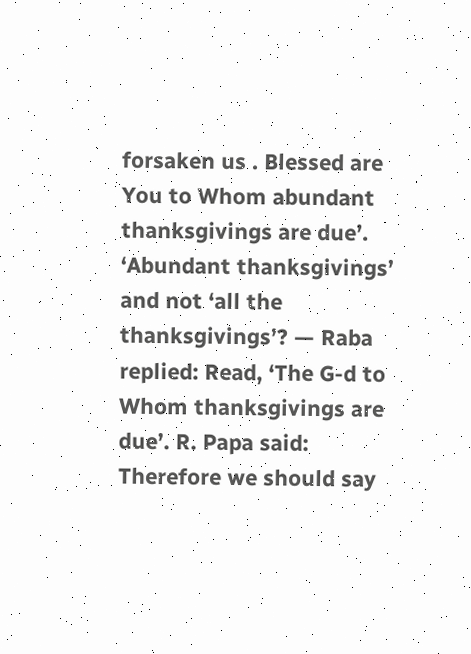forsaken us . Blessed are You to Whom abundant thanksgivings are due’. ‘Abundant thanksgivings’ and not ‘all the thanksgivings’? — Raba replied: Read, ‘The G-d to Whom thanksgivings are due’. R. Papa said: Therefore we should say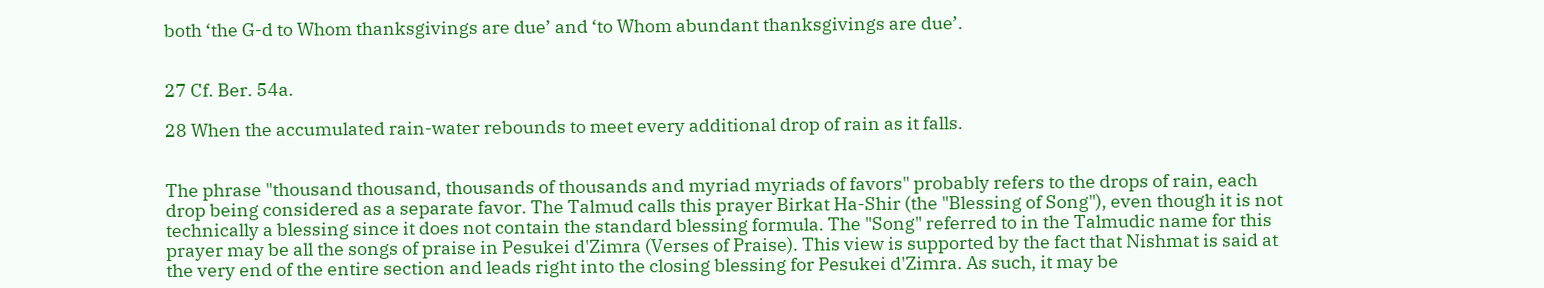both ‘the G-d to Whom thanksgivings are due’ and ‘to Whom abundant thanksgivings are due’.


27 Cf. Ber. 54a.

28 When the accumulated rain-water rebounds to meet every additional drop of rain as it falls.


The phrase "thousand thousand, thousands of thousands and myriad myriads of favors" probably refers to the drops of rain, each drop being considered as a separate favor. The Talmud calls this prayer Birkat Ha-Shir (the "Blessing of Song"), even though it is not technically a blessing since it does not contain the standard blessing formula. The "Song" referred to in the Talmudic name for this prayer may be all the songs of praise in Pesukei d'Zimra (Verses of Praise). This view is supported by the fact that Nishmat is said at the very end of the entire section and leads right into the closing blessing for Pesukei d'Zimra. As such, it may be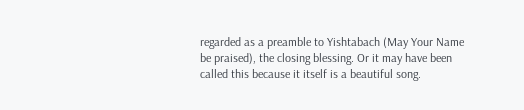regarded as a preamble to Yishtabach (May Your Name be praised), the closing blessing. Or it may have been called this because it itself is a beautiful song.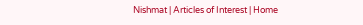Nishmat | Articles of Interest | Home